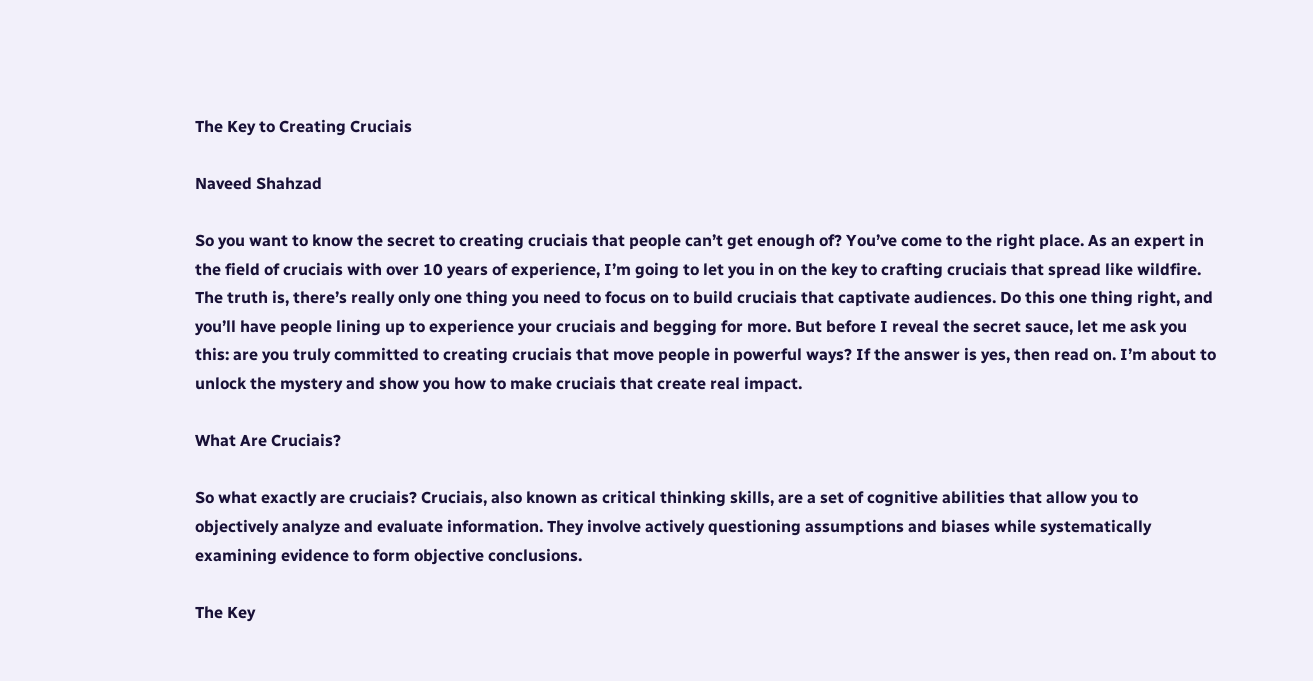The Key to Creating Cruciais

Naveed Shahzad

So you want to know the secret to creating cruciais that people can’t get enough of? You’ve come to the right place. As an expert in the field of cruciais with over 10 years of experience, I’m going to let you in on the key to crafting cruciais that spread like wildfire. The truth is, there’s really only one thing you need to focus on to build cruciais that captivate audiences. Do this one thing right, and you’ll have people lining up to experience your cruciais and begging for more. But before I reveal the secret sauce, let me ask you this: are you truly committed to creating cruciais that move people in powerful ways? If the answer is yes, then read on. I’m about to unlock the mystery and show you how to make cruciais that create real impact.

What Are Cruciais?

So what exactly are cruciais? Cruciais, also known as critical thinking skills, are a set of cognitive abilities that allow you to objectively analyze and evaluate information. They involve actively questioning assumptions and biases while systematically examining evidence to form objective conclusions.

The Key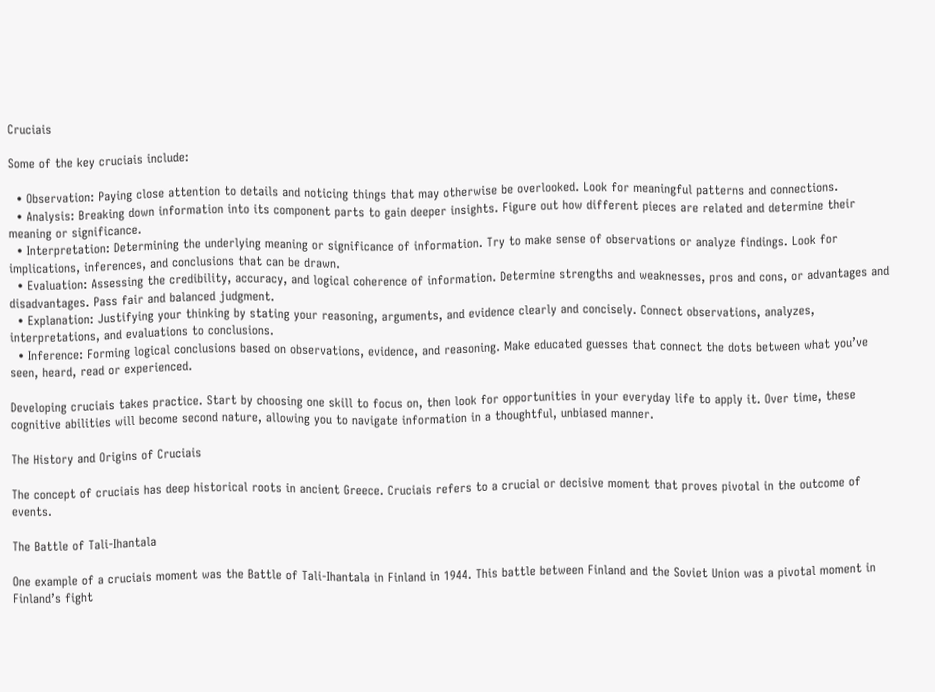Cruciais

Some of the key cruciais include:

  • Observation: Paying close attention to details and noticing things that may otherwise be overlooked. Look for meaningful patterns and connections.
  • Analysis: Breaking down information into its component parts to gain deeper insights. Figure out how different pieces are related and determine their meaning or significance.
  • Interpretation: Determining the underlying meaning or significance of information. Try to make sense of observations or analyze findings. Look for implications, inferences, and conclusions that can be drawn.
  • Evaluation: Assessing the credibility, accuracy, and logical coherence of information. Determine strengths and weaknesses, pros and cons, or advantages and disadvantages. Pass fair and balanced judgment.
  • Explanation: Justifying your thinking by stating your reasoning, arguments, and evidence clearly and concisely. Connect observations, analyzes, interpretations, and evaluations to conclusions.
  • Inference: Forming logical conclusions based on observations, evidence, and reasoning. Make educated guesses that connect the dots between what you’ve seen, heard, read or experienced.

Developing cruciais takes practice. Start by choosing one skill to focus on, then look for opportunities in your everyday life to apply it. Over time, these cognitive abilities will become second nature, allowing you to navigate information in a thoughtful, unbiased manner.

The History and Origins of Cruciais

The concept of cruciais has deep historical roots in ancient Greece. Cruciais refers to a crucial or decisive moment that proves pivotal in the outcome of events.

The Battle of Tali-Ihantala

One example of a cruciais moment was the Battle of Tali-Ihantala in Finland in 1944. This battle between Finland and the Soviet Union was a pivotal moment in Finland’s fight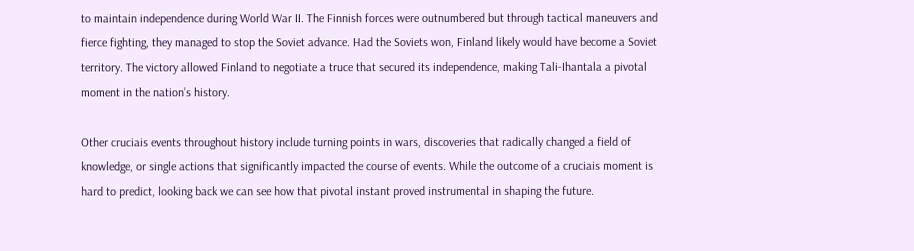to maintain independence during World War II. The Finnish forces were outnumbered but through tactical maneuvers and fierce fighting, they managed to stop the Soviet advance. Had the Soviets won, Finland likely would have become a Soviet territory. The victory allowed Finland to negotiate a truce that secured its independence, making Tali-Ihantala a pivotal moment in the nation’s history.

Other cruciais events throughout history include turning points in wars, discoveries that radically changed a field of knowledge, or single actions that significantly impacted the course of events. While the outcome of a cruciais moment is hard to predict, looking back we can see how that pivotal instant proved instrumental in shaping the future.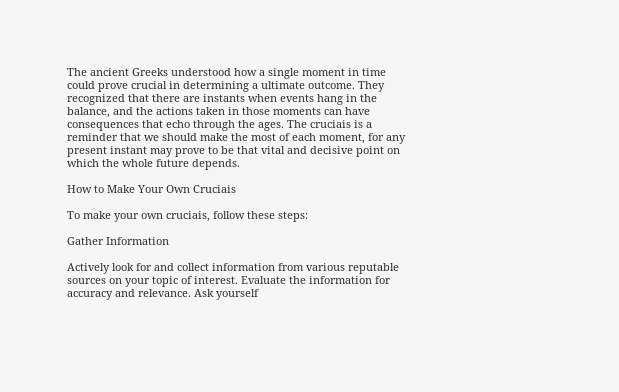The ancient Greeks understood how a single moment in time could prove crucial in determining a ultimate outcome. They recognized that there are instants when events hang in the balance, and the actions taken in those moments can have consequences that echo through the ages. The cruciais is a reminder that we should make the most of each moment, for any present instant may prove to be that vital and decisive point on which the whole future depends.

How to Make Your Own Cruciais

To make your own cruciais, follow these steps:

Gather Information

Actively look for and collect information from various reputable sources on your topic of interest. Evaluate the information for accuracy and relevance. Ask yourself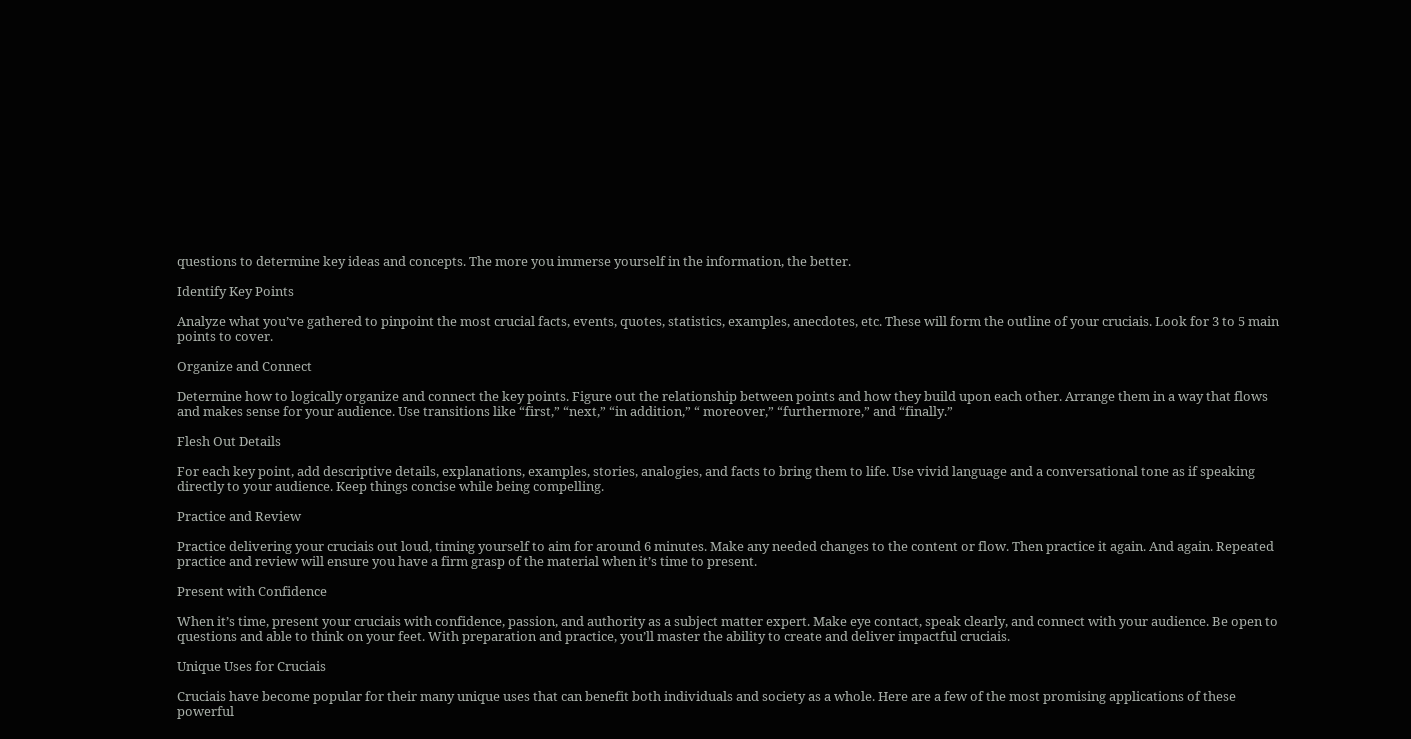questions to determine key ideas and concepts. The more you immerse yourself in the information, the better.

Identify Key Points

Analyze what you’ve gathered to pinpoint the most crucial facts, events, quotes, statistics, examples, anecdotes, etc. These will form the outline of your cruciais. Look for 3 to 5 main points to cover.

Organize and Connect

Determine how to logically organize and connect the key points. Figure out the relationship between points and how they build upon each other. Arrange them in a way that flows and makes sense for your audience. Use transitions like “first,” “next,” “in addition,” “ moreover,” “furthermore,” and “finally.”

Flesh Out Details

For each key point, add descriptive details, explanations, examples, stories, analogies, and facts to bring them to life. Use vivid language and a conversational tone as if speaking directly to your audience. Keep things concise while being compelling.

Practice and Review

Practice delivering your cruciais out loud, timing yourself to aim for around 6 minutes. Make any needed changes to the content or flow. Then practice it again. And again. Repeated practice and review will ensure you have a firm grasp of the material when it’s time to present.

Present with Confidence

When it’s time, present your cruciais with confidence, passion, and authority as a subject matter expert. Make eye contact, speak clearly, and connect with your audience. Be open to questions and able to think on your feet. With preparation and practice, you’ll master the ability to create and deliver impactful cruciais.

Unique Uses for Cruciais

Cruciais have become popular for their many unique uses that can benefit both individuals and society as a whole. Here are a few of the most promising applications of these powerful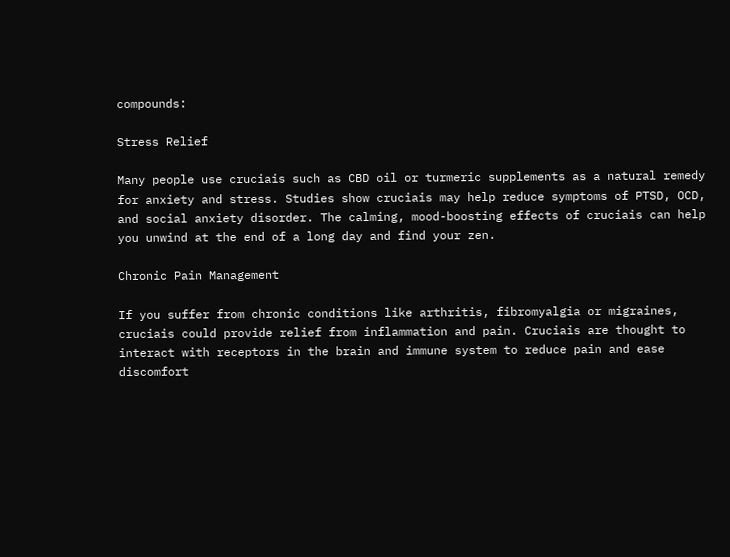compounds:

Stress Relief

Many people use cruciais such as CBD oil or turmeric supplements as a natural remedy for anxiety and stress. Studies show cruciais may help reduce symptoms of PTSD, OCD, and social anxiety disorder. The calming, mood-boosting effects of cruciais can help you unwind at the end of a long day and find your zen.

Chronic Pain Management

If you suffer from chronic conditions like arthritis, fibromyalgia or migraines, cruciais could provide relief from inflammation and pain. Cruciais are thought to interact with receptors in the brain and immune system to reduce pain and ease discomfort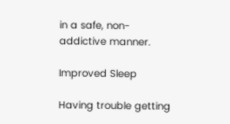in a safe, non-addictive manner.

Improved Sleep

Having trouble getting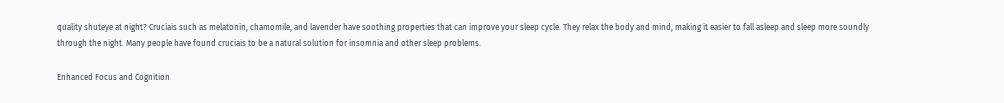quality shuteye at night? Cruciais such as melatonin, chamomile, and lavender have soothing properties that can improve your sleep cycle. They relax the body and mind, making it easier to fall asleep and sleep more soundly through the night. Many people have found cruciais to be a natural solution for insomnia and other sleep problems.

Enhanced Focus and Cognition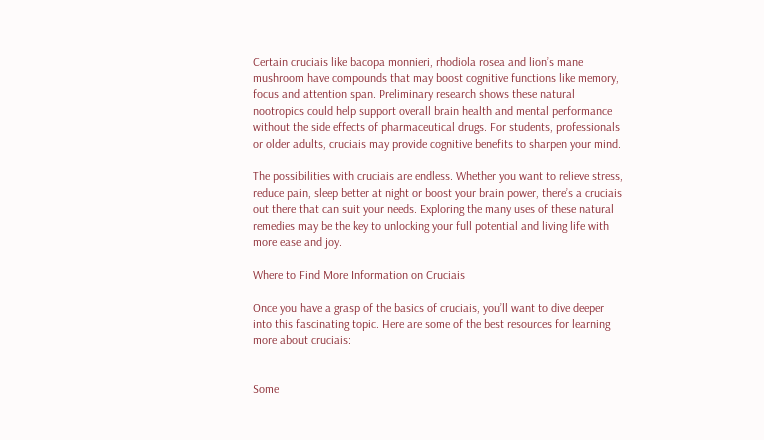Certain cruciais like bacopa monnieri, rhodiola rosea and lion’s mane mushroom have compounds that may boost cognitive functions like memory, focus and attention span. Preliminary research shows these natural nootropics could help support overall brain health and mental performance without the side effects of pharmaceutical drugs. For students, professionals or older adults, cruciais may provide cognitive benefits to sharpen your mind.

The possibilities with cruciais are endless. Whether you want to relieve stress, reduce pain, sleep better at night or boost your brain power, there’s a cruciais out there that can suit your needs. Exploring the many uses of these natural remedies may be the key to unlocking your full potential and living life with more ease and joy.

Where to Find More Information on Cruciais

Once you have a grasp of the basics of cruciais, you’ll want to dive deeper into this fascinating topic. Here are some of the best resources for learning more about cruciais:


Some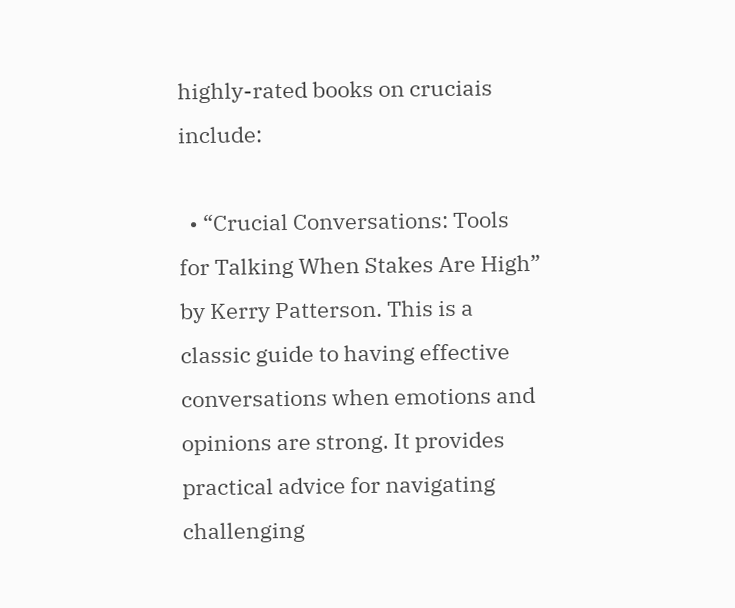highly-rated books on cruciais include:

  • “Crucial Conversations: Tools for Talking When Stakes Are High” by Kerry Patterson. This is a classic guide to having effective conversations when emotions and opinions are strong. It provides practical advice for navigating challenging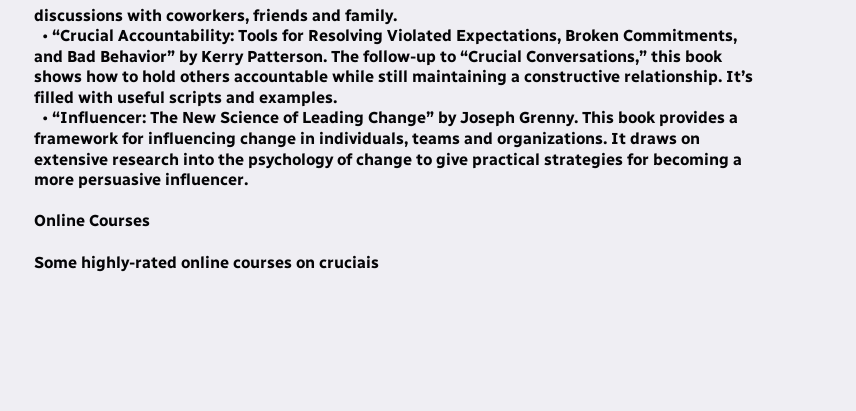discussions with coworkers, friends and family.
  • “Crucial Accountability: Tools for Resolving Violated Expectations, Broken Commitments, and Bad Behavior” by Kerry Patterson. The follow-up to “Crucial Conversations,” this book shows how to hold others accountable while still maintaining a constructive relationship. It’s filled with useful scripts and examples.
  • “Influencer: The New Science of Leading Change” by Joseph Grenny. This book provides a framework for influencing change in individuals, teams and organizations. It draws on extensive research into the psychology of change to give practical strategies for becoming a more persuasive influencer.

Online Courses

Some highly-rated online courses on cruciais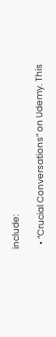include:

  • “Crucial Conversations” on Udemy. This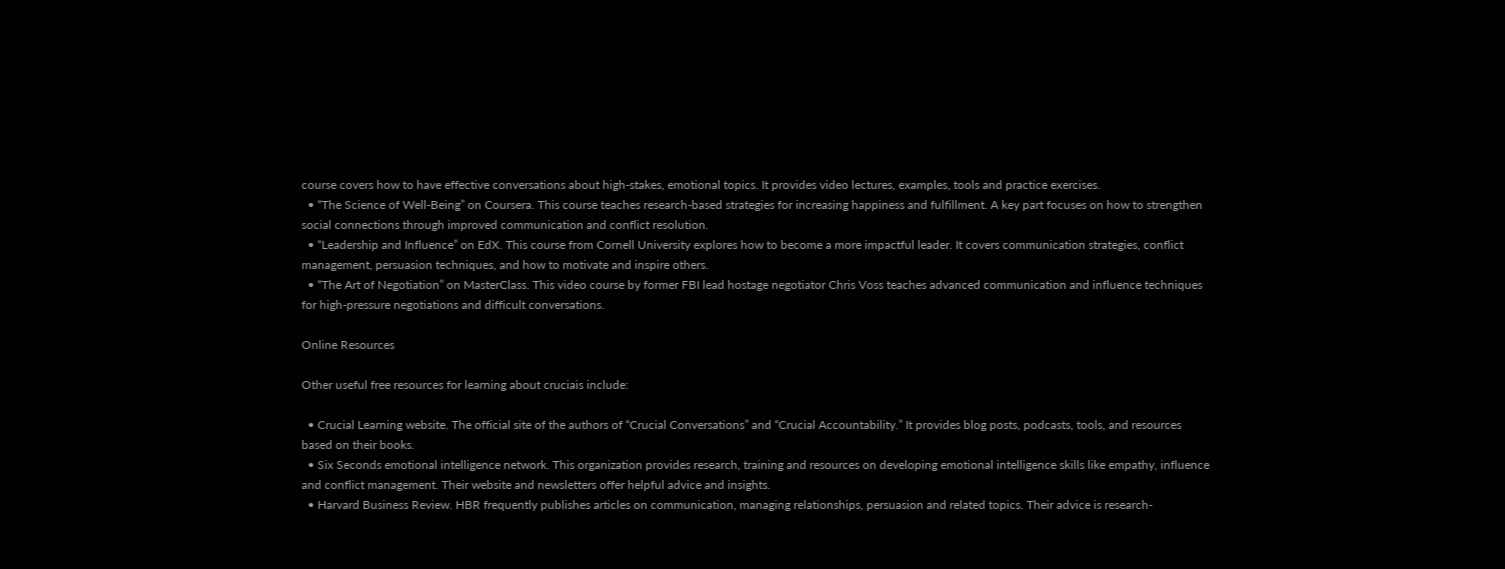course covers how to have effective conversations about high-stakes, emotional topics. It provides video lectures, examples, tools and practice exercises.
  • “The Science of Well-Being” on Coursera. This course teaches research-based strategies for increasing happiness and fulfillment. A key part focuses on how to strengthen social connections through improved communication and conflict resolution.
  • “Leadership and Influence” on EdX. This course from Cornell University explores how to become a more impactful leader. It covers communication strategies, conflict management, persuasion techniques, and how to motivate and inspire others.
  • “The Art of Negotiation” on MasterClass. This video course by former FBI lead hostage negotiator Chris Voss teaches advanced communication and influence techniques for high-pressure negotiations and difficult conversations.

Online Resources

Other useful free resources for learning about cruciais include:

  • Crucial Learning website. The official site of the authors of “Crucial Conversations” and “Crucial Accountability.” It provides blog posts, podcasts, tools, and resources based on their books.
  • Six Seconds emotional intelligence network. This organization provides research, training and resources on developing emotional intelligence skills like empathy, influence and conflict management. Their website and newsletters offer helpful advice and insights.
  • Harvard Business Review. HBR frequently publishes articles on communication, managing relationships, persuasion and related topics. Their advice is research-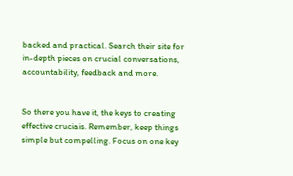backed and practical. Search their site for in-depth pieces on crucial conversations, accountability, feedback and more.


So there you have it, the keys to creating effective cruciais. Remember, keep things simple but compelling. Focus on one key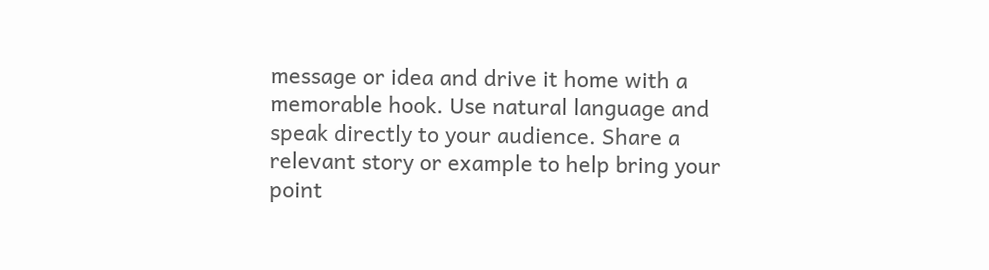message or idea and drive it home with a memorable hook. Use natural language and speak directly to your audience. Share a relevant story or example to help bring your point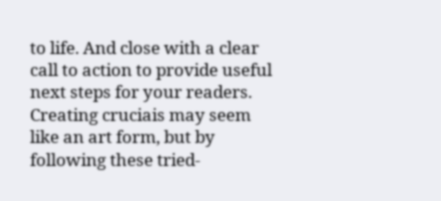to life. And close with a clear call to action to provide useful next steps for your readers. Creating cruciais may seem like an art form, but by following these tried-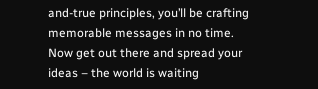and-true principles, you’ll be crafting memorable messages in no time. Now get out there and spread your ideas – the world is waiting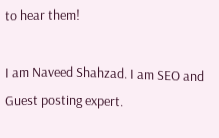to hear them!

I am Naveed Shahzad. I am SEO and Guest posting expert.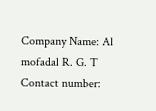Company Name: Al mofadal R. G. T Contact number: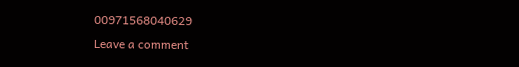00971568040629
Leave a comment